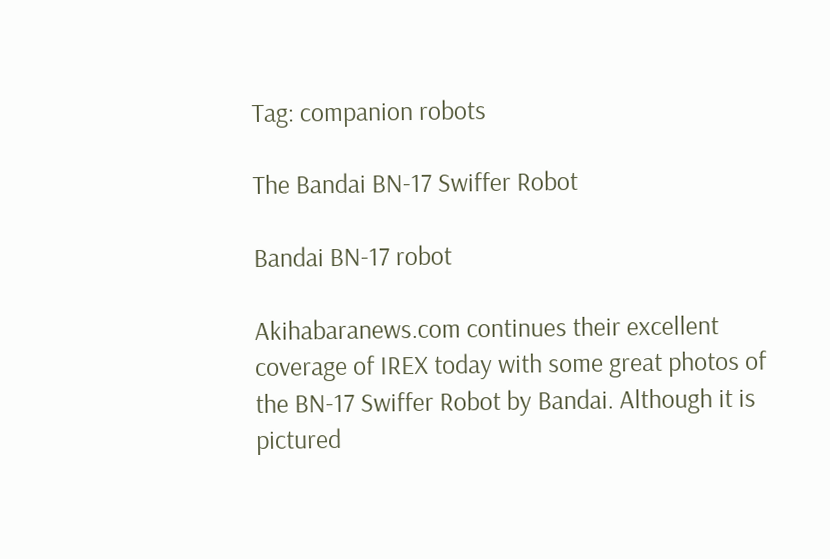Tag: companion robots

The Bandai BN-17 Swiffer Robot

Bandai BN-17 robot

Akihabaranews.com continues their excellent coverage of IREX today with some great photos of the BN-17 Swiffer Robot by Bandai. Although it is pictured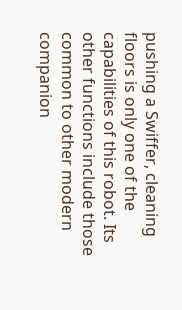pushing a Swiffer, cleaning floors is only one of the capabilities of this robot. Its other functions include those common to other modern companion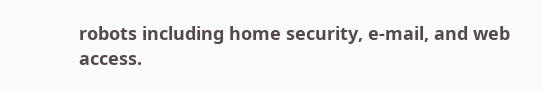robots including home security, e-mail, and web access.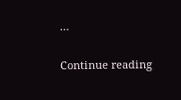…

Continue reading